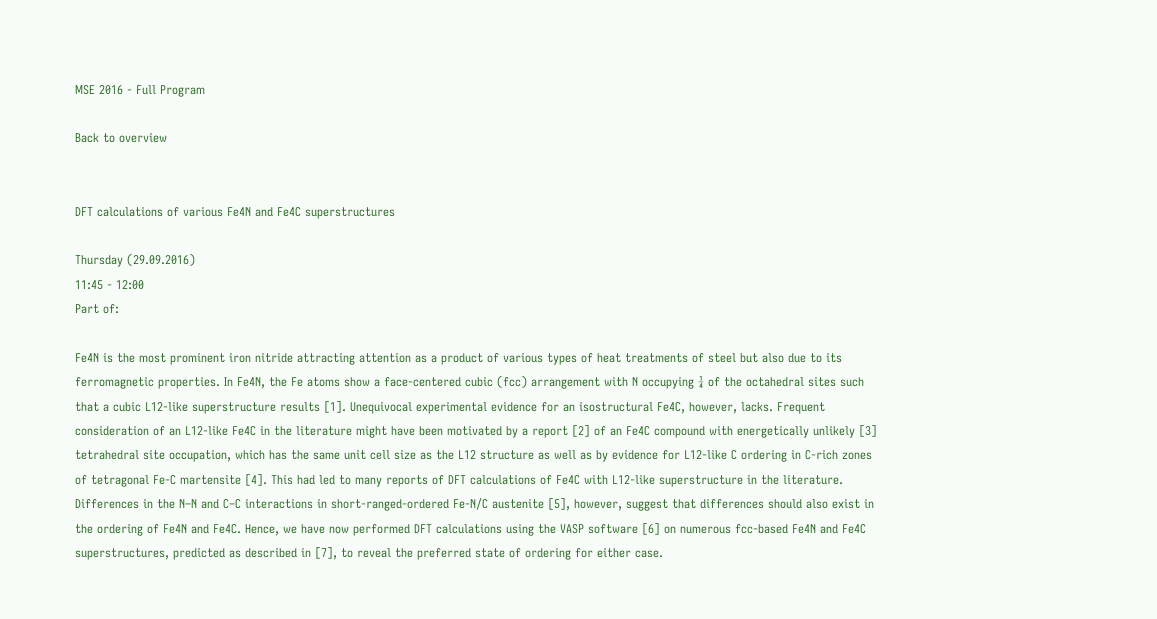MSE 2016 - Full Program

Back to overview


DFT calculations of various Fe4N and Fe4C superstructures

Thursday (29.09.2016)
11:45 - 12:00
Part of:

Fe4N is the most prominent iron nitride attracting attention as a product of various types of heat treatments of steel but also due to its ferromagnetic properties. In Fe4N, the Fe atoms show a face-centered cubic (fcc) arrangement with N occupying ¼ of the octahedral sites such that a cubic L12-like superstructure results [1]. Unequivocal experimental evidence for an isostructural Fe4C, however, lacks. Frequent consideration of an L12-like Fe4C in the literature might have been motivated by a report [2] of an Fe4C compound with energetically unlikely [3] tetrahedral site occupation, which has the same unit cell size as the L12 structure as well as by evidence for L12-like C ordering in C-rich zones of tetragonal Fe-C martensite [4]. This had led to many reports of DFT calculations of Fe4C with L12-like superstructure in the literature. Differences in the N–N and C–C interactions in short-ranged-ordered Fe-N/C austenite [5], however, suggest that differences should also exist in the ordering of Fe4N and Fe4C. Hence, we have now performed DFT calculations using the VASP software [6] on numerous fcc-based Fe4N and Fe4C superstructures, predicted as described in [7], to reveal the preferred state of ordering for either case.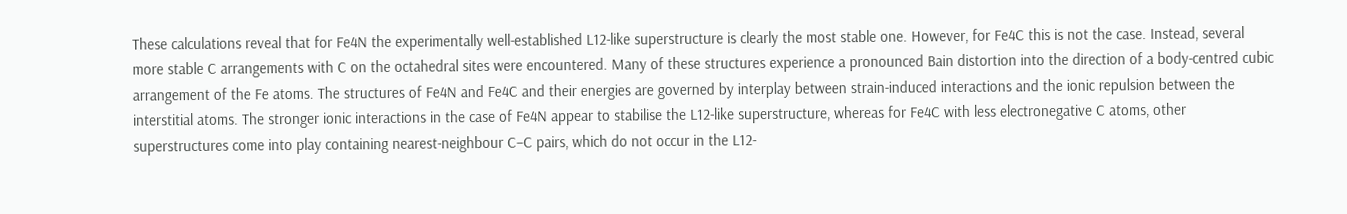These calculations reveal that for Fe4N the experimentally well-established L12-like superstructure is clearly the most stable one. However, for Fe4C this is not the case. Instead, several more stable C arrangements with C on the octahedral sites were encountered. Many of these structures experience a pronounced Bain distortion into the direction of a body-centred cubic arrangement of the Fe atoms. The structures of Fe4N and Fe4C and their energies are governed by interplay between strain-induced interactions and the ionic repulsion between the interstitial atoms. The stronger ionic interactions in the case of Fe4N appear to stabilise the L12-like superstructure, whereas for Fe4C with less electronegative C atoms, other superstructures come into play containing nearest-neighbour C–C pairs, which do not occur in the L12-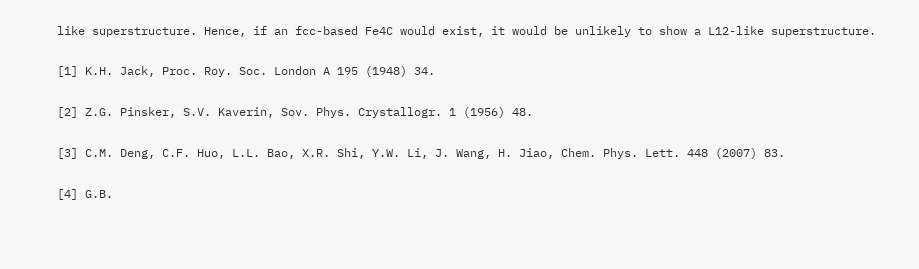like superstructure. Hence, if an fcc-based Fe4C would exist, it would be unlikely to show a L12-like superstructure.

[1] K.H. Jack, Proc. Roy. Soc. London A 195 (1948) 34.

[2] Z.G. Pinsker, S.V. Kaverin, Sov. Phys. Crystallogr. 1 (1956) 48.

[3] C.M. Deng, C.F. Huo, L.L. Bao, X.R. Shi, Y.W. Li, J. Wang, H. Jiao, Chem. Phys. Lett. 448 (2007) 83.

[4] G.B.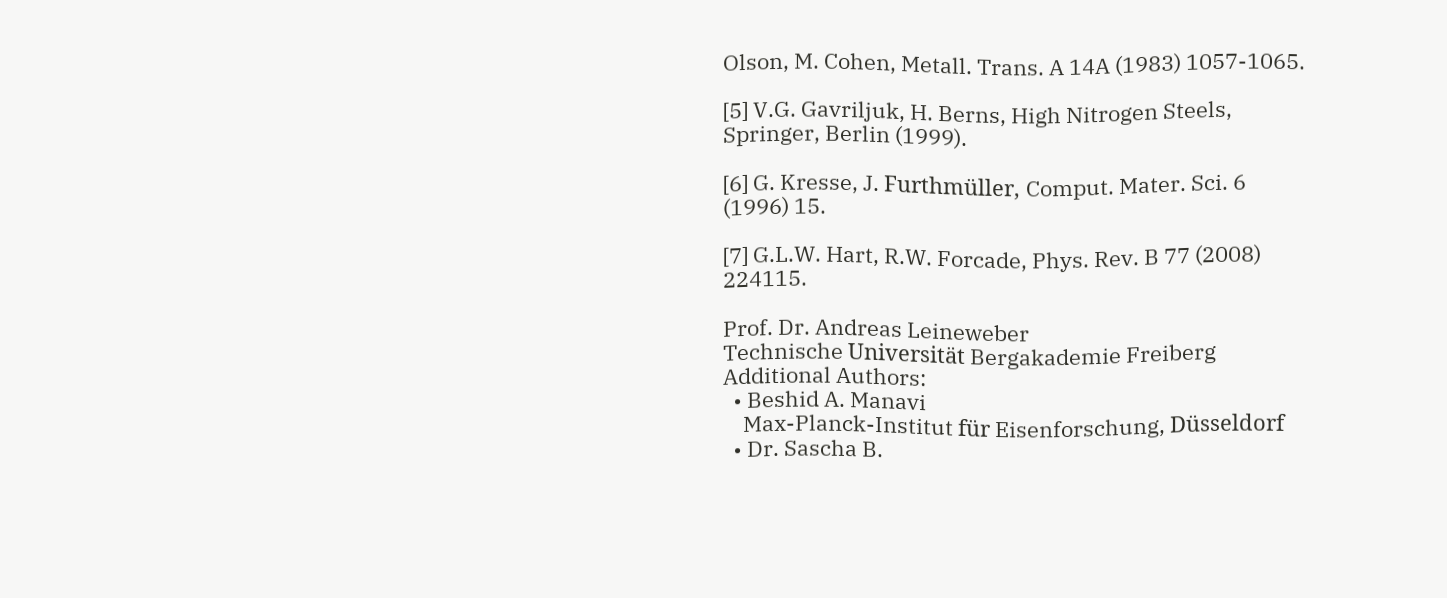Olson, M. Cohen, Metall. Trans. A 14A (1983) 1057-1065.

[5] V.G. Gavriljuk, H. Berns, High Nitrogen Steels, Springer, Berlin (1999).

[6] G. Kresse, J. Furthmüller, Comput. Mater. Sci. 6 (1996) 15.

[7] G.L.W. Hart, R.W. Forcade, Phys. Rev. B 77 (2008) 224115.

Prof. Dr. Andreas Leineweber
Technische Universität Bergakademie Freiberg
Additional Authors:
  • Beshid A. Manavi
    Max-Planck-Institut für Eisenforschung, Düsseldorf
  • Dr. Sascha B.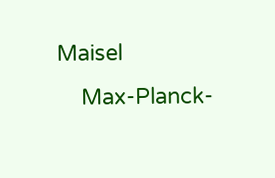Maisel
    Max-Planck-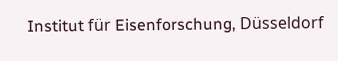Institut für Eisenforschung, Düsseldorf